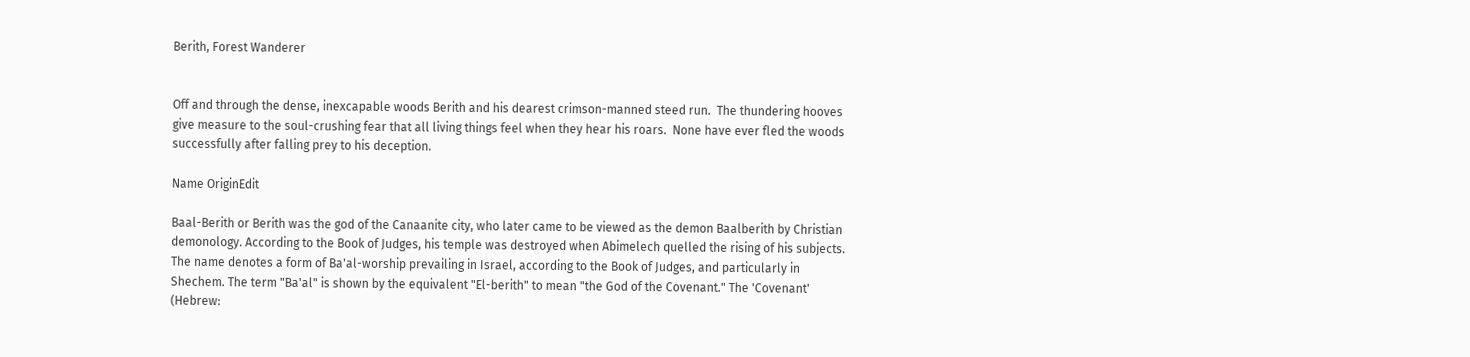Berith, Forest Wanderer


Off and through the dense, inexcapable woods Berith and his dearest crimson-manned steed run.  The thundering hooves give measure to the soul-crushing fear that all living things feel when they hear his roars.  None have ever fled the woods successfully after falling prey to his deception.

Name OriginEdit

Baal-Berith or Berith was the god of the Canaanite city, who later came to be viewed as the demon Baalberith by Christian demonology. According to the Book of Judges, his temple was destroyed when Abimelech quelled the rising of his subjects. The name denotes a form of Ba'al-worship prevailing in Israel, according to the Book of Judges, and particularly in Shechem. The term "Ba'al" is shown by the equivalent "El-berith" to mean "the God of the Covenant." The 'Covenant' (Hebrew: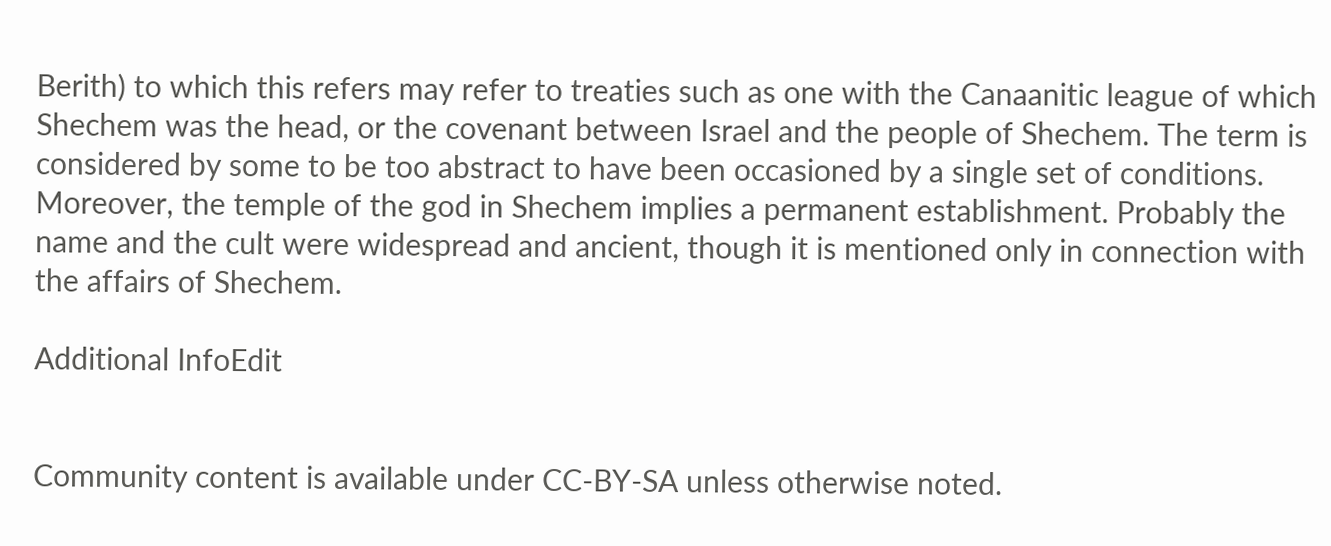Berith) to which this refers may refer to treaties such as one with the Canaanitic league of which Shechem was the head, or the covenant between Israel and the people of Shechem. The term is considered by some to be too abstract to have been occasioned by a single set of conditions. Moreover, the temple of the god in Shechem implies a permanent establishment. Probably the name and the cult were widespread and ancient, though it is mentioned only in connection with the affairs of Shechem.

Additional InfoEdit


Community content is available under CC-BY-SA unless otherwise noted.